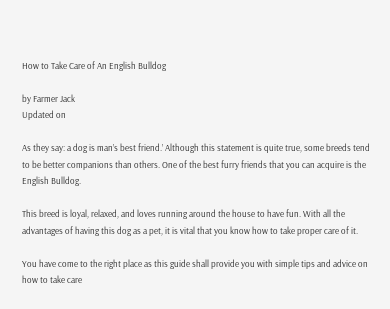How to Take Care of An English Bulldog

by Farmer Jack
Updated on

As they say: a dog is man’s best friend.’ Although this statement is quite true, some breeds tend to be better companions than others. One of the best furry friends that you can acquire is the English Bulldog.

This breed is loyal, relaxed, and loves running around the house to have fun. With all the advantages of having this dog as a pet, it is vital that you know how to take proper care of it.

You have come to the right place as this guide shall provide you with simple tips and advice on how to take care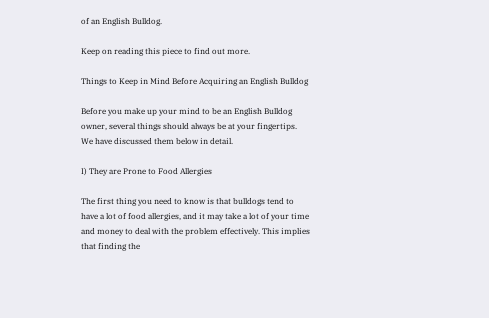of an English Bulldog.

Keep on reading this piece to find out more.

Things to Keep in Mind Before Acquiring an English Bulldog

Before you make up your mind to be an English Bulldog owner, several things should always be at your fingertips. We have discussed them below in detail.

I) They are Prone to Food Allergies

The first thing you need to know is that bulldogs tend to have a lot of food allergies, and it may take a lot of your time and money to deal with the problem effectively. This implies that finding the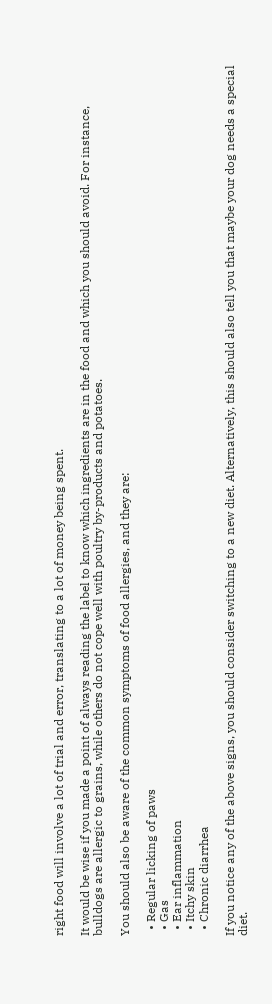right food will involve a lot of trial and error, translating to a lot of money being spent.

It would be wise if you made a point of always reading the label to know which ingredients are in the food and which you should avoid. For instance, bulldogs are allergic to grains, while others do not cope well with poultry by-products and potatoes.

You should also be aware of the common symptoms of food allergies, and they are:

  • Regular licking of paws
  • Gas
  • Ear inflammation
  • Itchy skin
  • Chronic diarrhea

If you notice any of the above signs, you should consider switching to a new diet. Alternatively, this should also tell you that maybe your dog needs a special diet.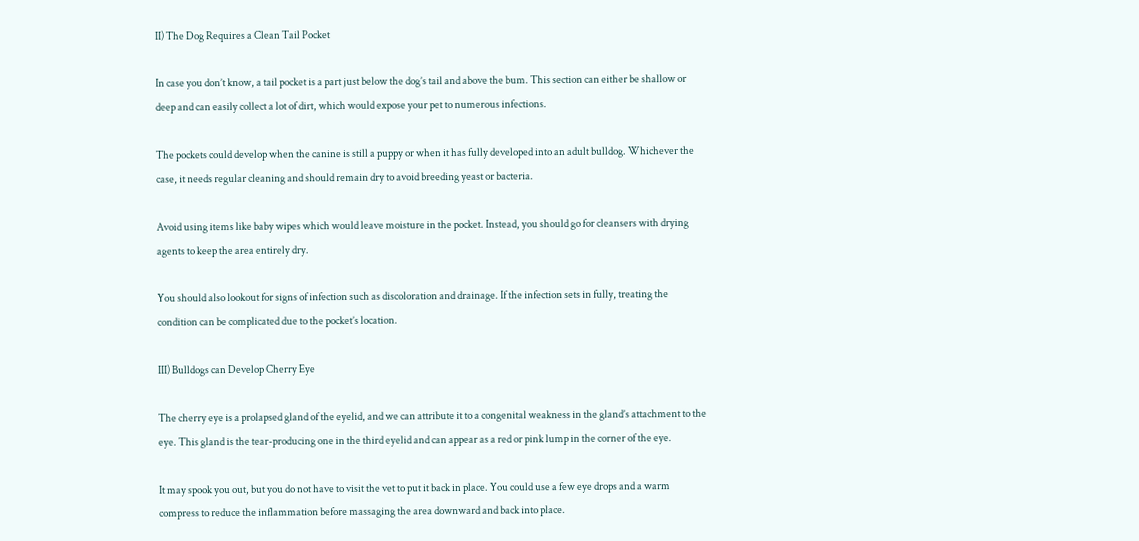II) The Dog Requires a Clean Tail Pocket

In case you don’t know, a tail pocket is a part just below the dog’s tail and above the bum. This section can either be shallow or deep and can easily collect a lot of dirt, which would expose your pet to numerous infections.

The pockets could develop when the canine is still a puppy or when it has fully developed into an adult bulldog. Whichever the case, it needs regular cleaning and should remain dry to avoid breeding yeast or bacteria.

Avoid using items like baby wipes which would leave moisture in the pocket. Instead, you should go for cleansers with drying agents to keep the area entirely dry.

You should also lookout for signs of infection such as discoloration and drainage. If the infection sets in fully, treating the condition can be complicated due to the pocket’s location.

III) Bulldogs can Develop Cherry Eye

The cherry eye is a prolapsed gland of the eyelid, and we can attribute it to a congenital weakness in the gland’s attachment to the eye. This gland is the tear-producing one in the third eyelid and can appear as a red or pink lump in the corner of the eye.

It may spook you out, but you do not have to visit the vet to put it back in place. You could use a few eye drops and a warm compress to reduce the inflammation before massaging the area downward and back into place.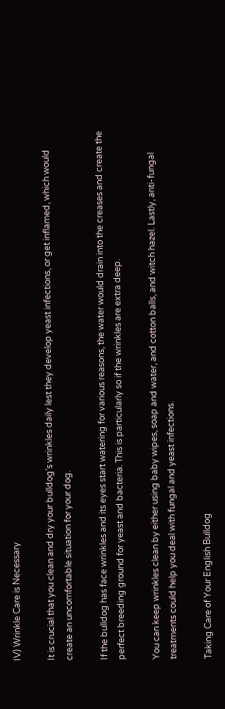IV) Wrinkle Care is Necessary

It is crucial that you clean and dry your bulldog’s wrinkles daily lest they develop yeast infections, or get inflamed, which would create an uncomfortable situation for your dog.

If the bulldog has face wrinkles and its eyes start watering for various reasons, the water would drain into the creases and create the perfect breeding ground for yeast and bacteria. This is particularly so if the wrinkles are extra deep.

You can keep wrinkles clean by either using baby wipes, soap and water, and cotton balls, and witch hazel. Lastly, anti-fungal treatments could help you deal with fungal and yeast infections.

Taking Care of Your English Bulldog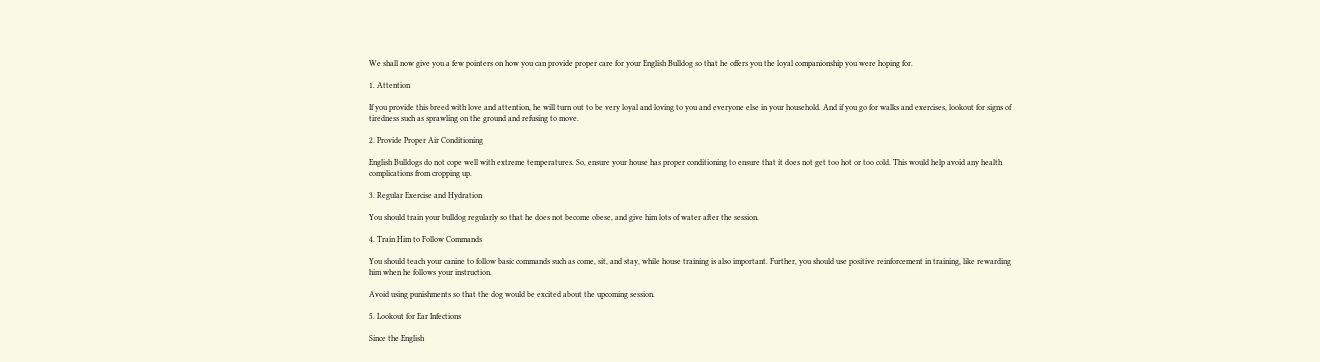We shall now give you a few pointers on how you can provide proper care for your English Bulldog so that he offers you the loyal companionship you were hoping for.

1. Attention

If you provide this breed with love and attention, he will turn out to be very loyal and loving to you and everyone else in your household. And if you go for walks and exercises, lookout for signs of tiredness such as sprawling on the ground and refusing to move.

2. Provide Proper Air Conditioning

English Bulldogs do not cope well with extreme temperatures. So, ensure your house has proper conditioning to ensure that it does not get too hot or too cold. This would help avoid any health complications from cropping up.

3. Regular Exercise and Hydration

You should train your bulldog regularly so that he does not become obese, and give him lots of water after the session.

4. Train Him to Follow Commands

You should teach your canine to follow basic commands such as come, sit, and stay, while house training is also important. Further, you should use positive reinforcement in training, like rewarding him when he follows your instruction.

Avoid using punishments so that the dog would be excited about the upcoming session.

5. Lookout for Ear Infections

Since the English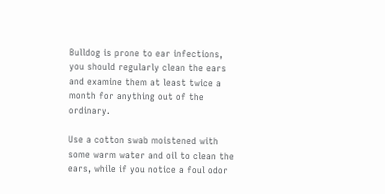Bulldog is prone to ear infections, you should regularly clean the ears and examine them at least twice a month for anything out of the ordinary.

Use a cotton swab moistened with some warm water and oil to clean the ears, while if you notice a foul odor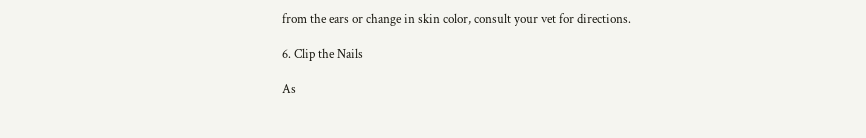from the ears or change in skin color, consult your vet for directions.

6. Clip the Nails

As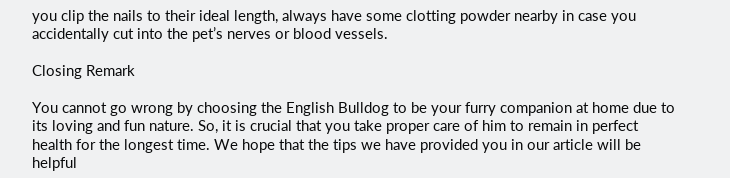you clip the nails to their ideal length, always have some clotting powder nearby in case you accidentally cut into the pet’s nerves or blood vessels.

Closing Remark

You cannot go wrong by choosing the English Bulldog to be your furry companion at home due to its loving and fun nature. So, it is crucial that you take proper care of him to remain in perfect health for the longest time. We hope that the tips we have provided you in our article will be helpful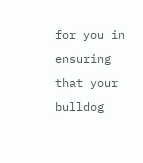for you in ensuring that your bulldog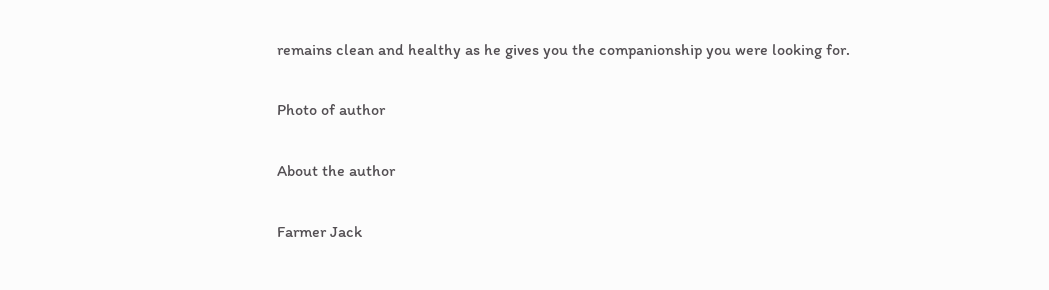remains clean and healthy as he gives you the companionship you were looking for.

Photo of author

About the author

Farmer Jack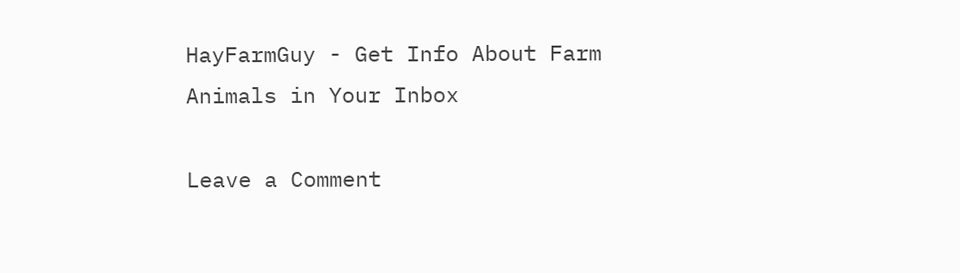HayFarmGuy - Get Info About Farm Animals in Your Inbox

Leave a Comment